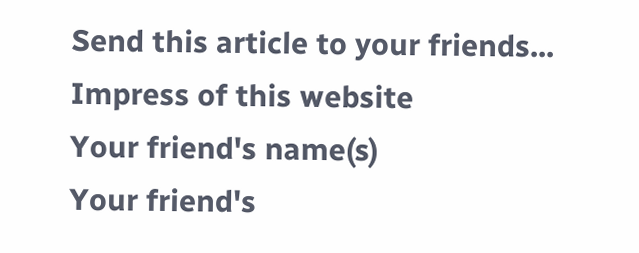Send this article to your friends...
Impress of this website
Your friend's name(s)
Your friend's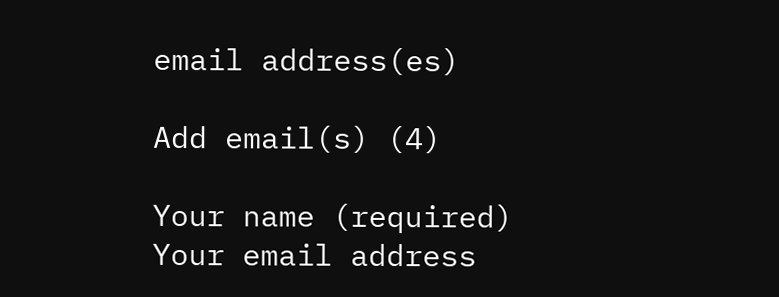email address(es)

Add email(s) (4)

Your name (required)
Your email address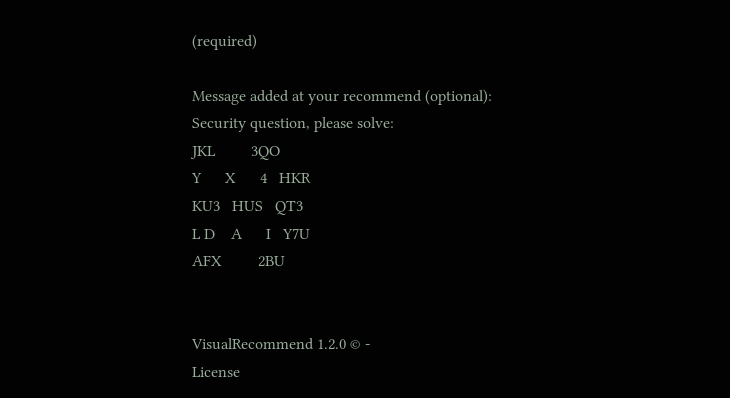(required)

Message added at your recommend (optional):
Security question, please solve:
JKL         3QO
Y      X      4   HKR
KU3   HUS   QT3
L D    A      I   Y7U
AFX         2BU


VisualRecommend 1.2.0 © -
License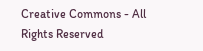Creative Commons - All Rights Reserved